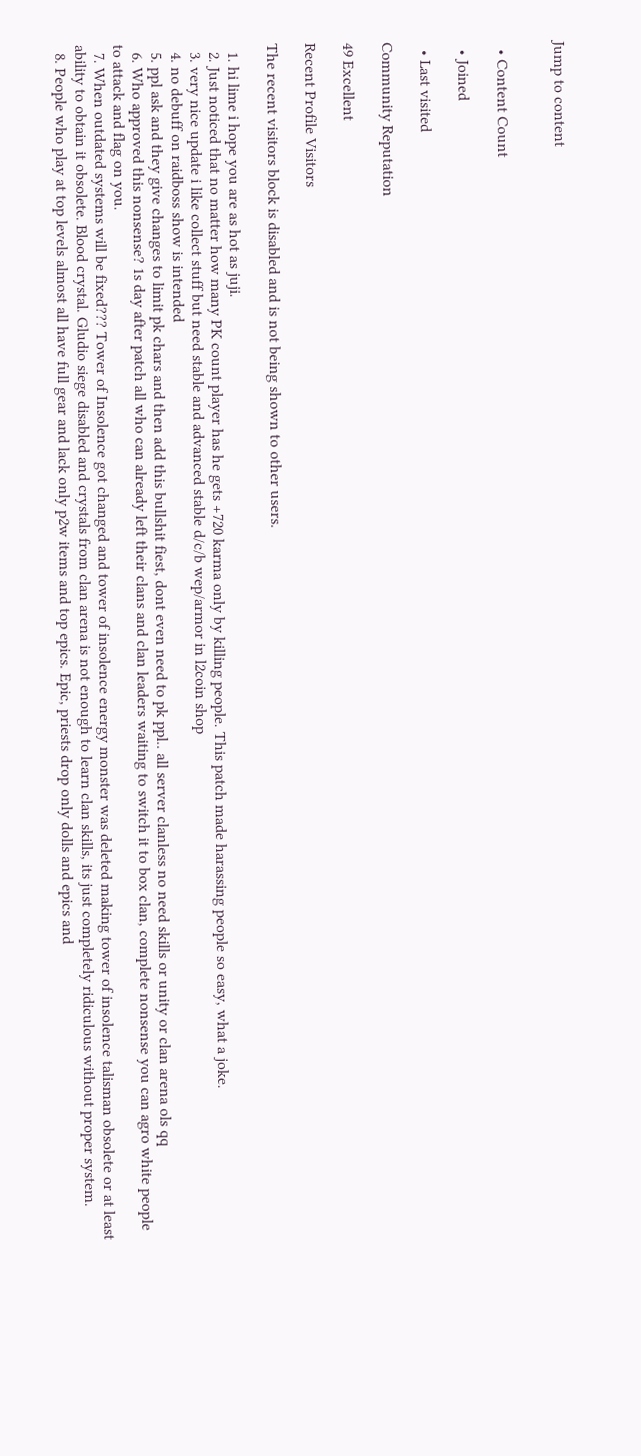Jump to content


  • Content Count

  • Joined

  • Last visited

Community Reputation

49 Excellent

Recent Profile Visitors

The recent visitors block is disabled and is not being shown to other users.

  1. hi lime i hope you are as hot as juji.
  2. Just noticed that no matter how many PK count player has he gets +720 karma only by killing people. This patch made harassing people so easy, what a joke.
  3. very nice update i like collect stuff but need stable and advanced stable d/c/b wep/armor in l2coin shop
  4. no debuff on raidboss show is intended
  5. ppl ask and they give changes to limit pk chars and then add this bullshit fiest, dont even need to pk ppl.. all server clanless no need skills or unity or clan arena ols qq
  6. Who approved this nonsense? 1s day after patch all who can already left their clans and clan leaders waiting to switch it to box clan, complete nonsense you can agro white people to attack and flag on you.
  7. When outdated systems will be fixed??? Tower of Insolence got changed and tower of insolence energy monster was deleted making tower of insolence talisman obsolete or at least ability to obtain it obsolete. Blood crystal. Gludio siege disabled and crystals from clan arena is not enough to learn clan skills, its just completely ridiculous without proper system.
  8. People who play at top levels almost all have full gear and lack only p2w items and top epics. Epic, priests drop only dolls and epics and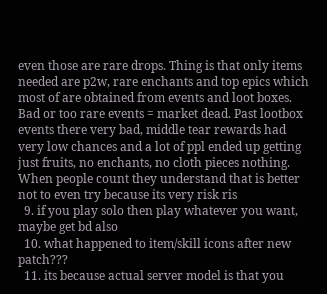even those are rare drops. Thing is that only items needed are p2w, rare enchants and top epics which most of are obtained from events and loot boxes. Bad or too rare events = market dead. Past lootbox events there very bad, middle tear rewards had very low chances and a lot of ppl ended up getting just fruits, no enchants, no cloth pieces nothing. When people count they understand that is better not to even try because its very risk ris
  9. if you play solo then play whatever you want, maybe get bd also
  10. what happened to item/skill icons after new patch???
  11. its because actual server model is that you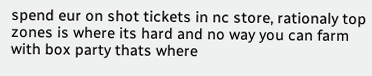spend eur on shot tickets in nc store, rationaly top zones is where its hard and no way you can farm with box party thats where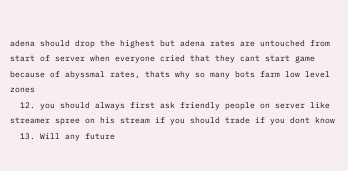adena should drop the highest but adena rates are untouched from start of server when everyone cried that they cant start game because of abyssmal rates, thats why so many bots farm low level zones
  12. you should always first ask friendly people on server like streamer spree on his stream if you should trade if you dont know
  13. Will any future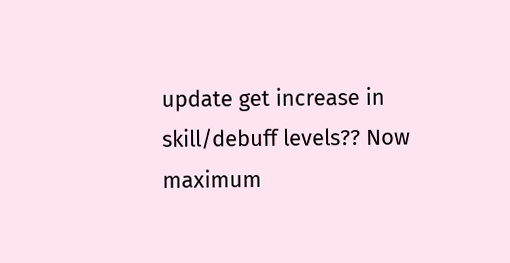update get increase in skill/debuff levels?? Now maximum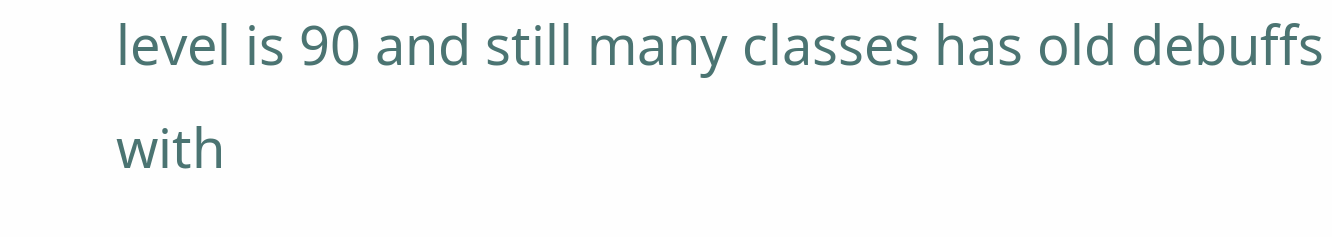level is 90 and still many classes has old debuffs with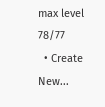max level 78/77
  • Create New...